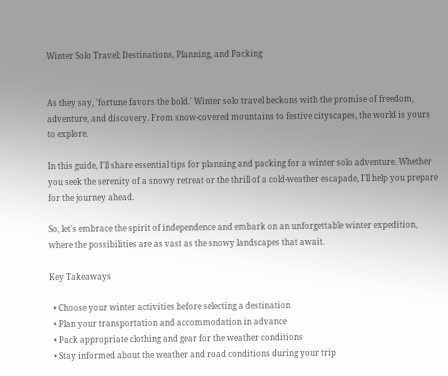Winter Solo Travel: Destinations, Planning, and Packing


As they say, 'fortune favors the bold.' Winter solo travel beckons with the promise of freedom, adventure, and discovery. From snow-covered mountains to festive cityscapes, the world is yours to explore.

In this guide, I'll share essential tips for planning and packing for a winter solo adventure. Whether you seek the serenity of a snowy retreat or the thrill of a cold-weather escapade, I'll help you prepare for the journey ahead.

So, let's embrace the spirit of independence and embark on an unforgettable winter expedition, where the possibilities are as vast as the snowy landscapes that await.

Key Takeaways

  • Choose your winter activities before selecting a destination
  • Plan your transportation and accommodation in advance
  • Pack appropriate clothing and gear for the weather conditions
  • Stay informed about the weather and road conditions during your trip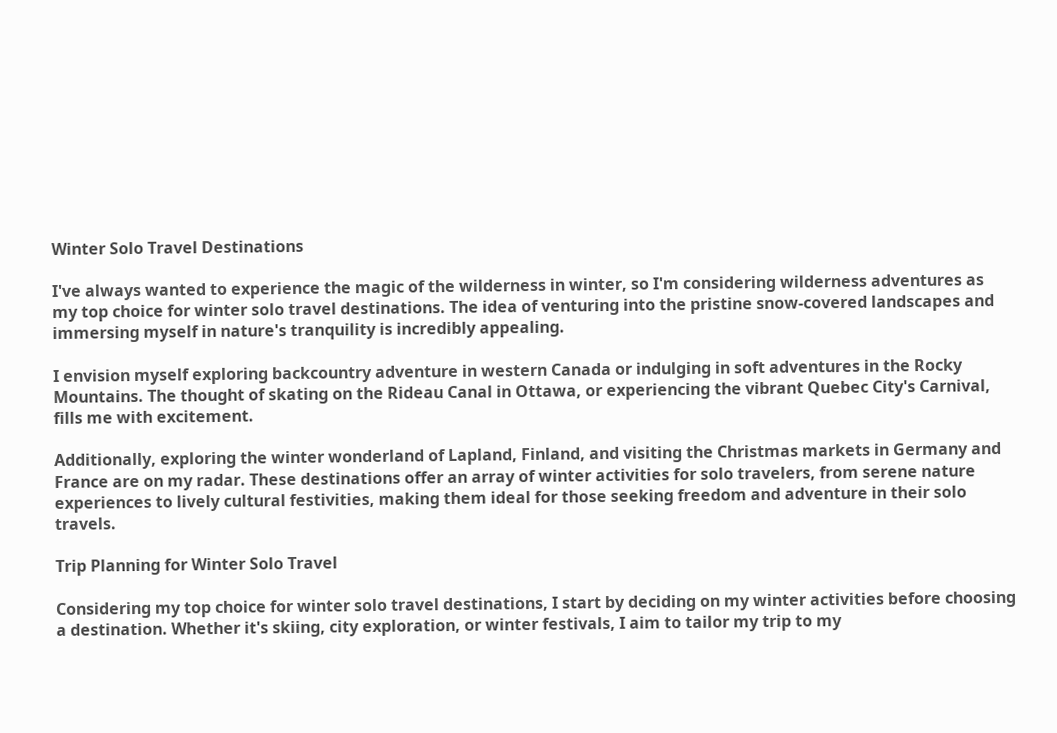Winter Solo Travel Destinations

I've always wanted to experience the magic of the wilderness in winter, so I'm considering wilderness adventures as my top choice for winter solo travel destinations. The idea of venturing into the pristine snow-covered landscapes and immersing myself in nature's tranquility is incredibly appealing.

I envision myself exploring backcountry adventure in western Canada or indulging in soft adventures in the Rocky Mountains. The thought of skating on the Rideau Canal in Ottawa, or experiencing the vibrant Quebec City's Carnival, fills me with excitement.

Additionally, exploring the winter wonderland of Lapland, Finland, and visiting the Christmas markets in Germany and France are on my radar. These destinations offer an array of winter activities for solo travelers, from serene nature experiences to lively cultural festivities, making them ideal for those seeking freedom and adventure in their solo travels.

Trip Planning for Winter Solo Travel

Considering my top choice for winter solo travel destinations, I start by deciding on my winter activities before choosing a destination. Whether it's skiing, city exploration, or winter festivals, I aim to tailor my trip to my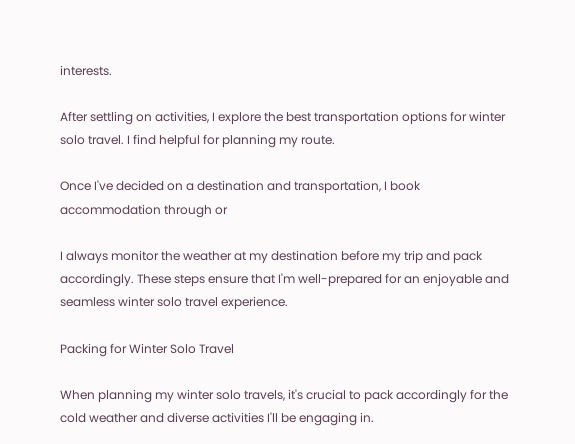interests.

After settling on activities, I explore the best transportation options for winter solo travel. I find helpful for planning my route.

Once I've decided on a destination and transportation, I book accommodation through or

I always monitor the weather at my destination before my trip and pack accordingly. These steps ensure that I'm well-prepared for an enjoyable and seamless winter solo travel experience.

Packing for Winter Solo Travel

When planning my winter solo travels, it's crucial to pack accordingly for the cold weather and diverse activities I'll be engaging in.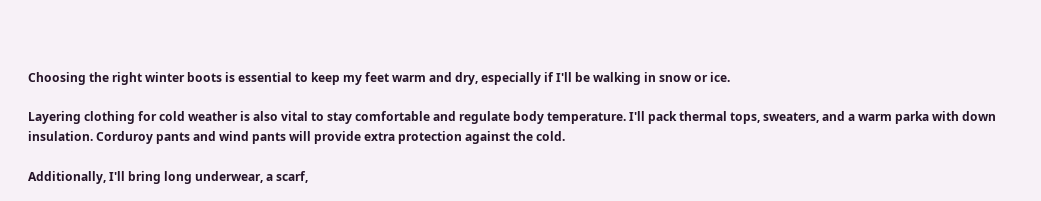Choosing the right winter boots is essential to keep my feet warm and dry, especially if I'll be walking in snow or ice.

Layering clothing for cold weather is also vital to stay comfortable and regulate body temperature. I'll pack thermal tops, sweaters, and a warm parka with down insulation. Corduroy pants and wind pants will provide extra protection against the cold.

Additionally, I'll bring long underwear, a scarf,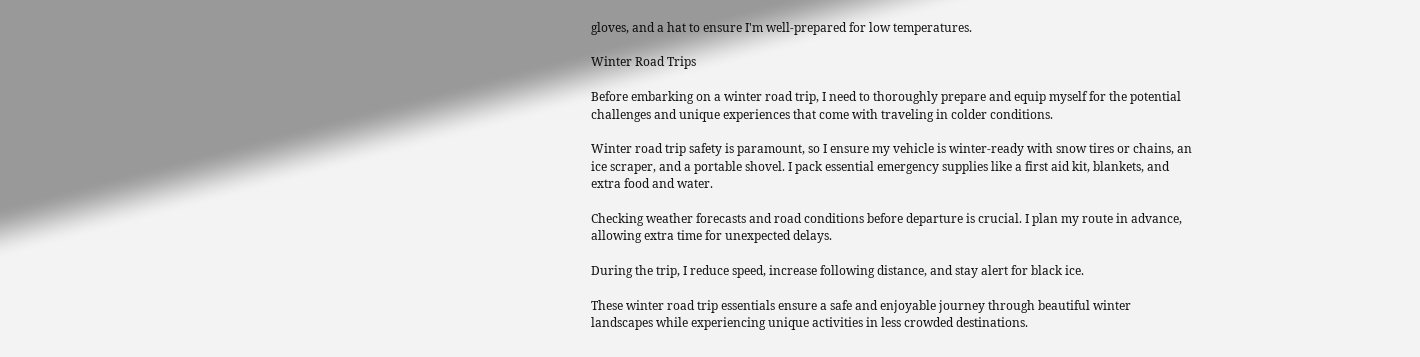gloves, and a hat to ensure I'm well-prepared for low temperatures.

Winter Road Trips

Before embarking on a winter road trip, I need to thoroughly prepare and equip myself for the potential challenges and unique experiences that come with traveling in colder conditions.

Winter road trip safety is paramount, so I ensure my vehicle is winter-ready with snow tires or chains, an ice scraper, and a portable shovel. I pack essential emergency supplies like a first aid kit, blankets, and extra food and water.

Checking weather forecasts and road conditions before departure is crucial. I plan my route in advance, allowing extra time for unexpected delays.

During the trip, I reduce speed, increase following distance, and stay alert for black ice.

These winter road trip essentials ensure a safe and enjoyable journey through beautiful winter landscapes while experiencing unique activities in less crowded destinations.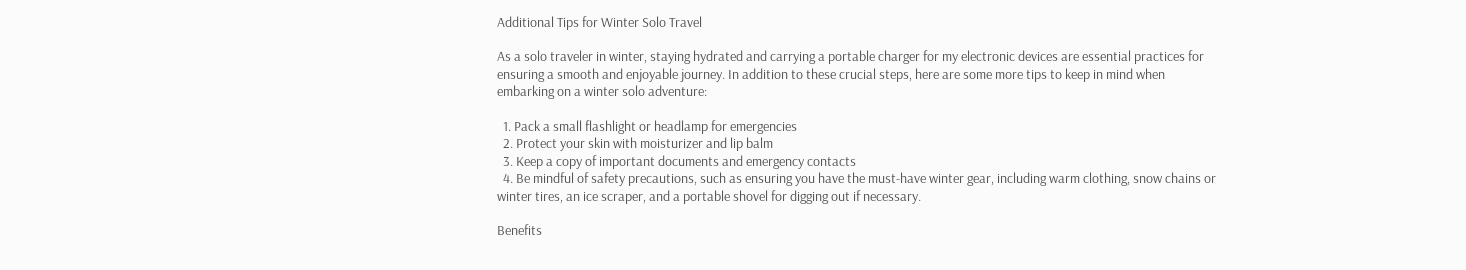Additional Tips for Winter Solo Travel

As a solo traveler in winter, staying hydrated and carrying a portable charger for my electronic devices are essential practices for ensuring a smooth and enjoyable journey. In addition to these crucial steps, here are some more tips to keep in mind when embarking on a winter solo adventure:

  1. Pack a small flashlight or headlamp for emergencies
  2. Protect your skin with moisturizer and lip balm
  3. Keep a copy of important documents and emergency contacts
  4. Be mindful of safety precautions, such as ensuring you have the must-have winter gear, including warm clothing, snow chains or winter tires, an ice scraper, and a portable shovel for digging out if necessary.

Benefits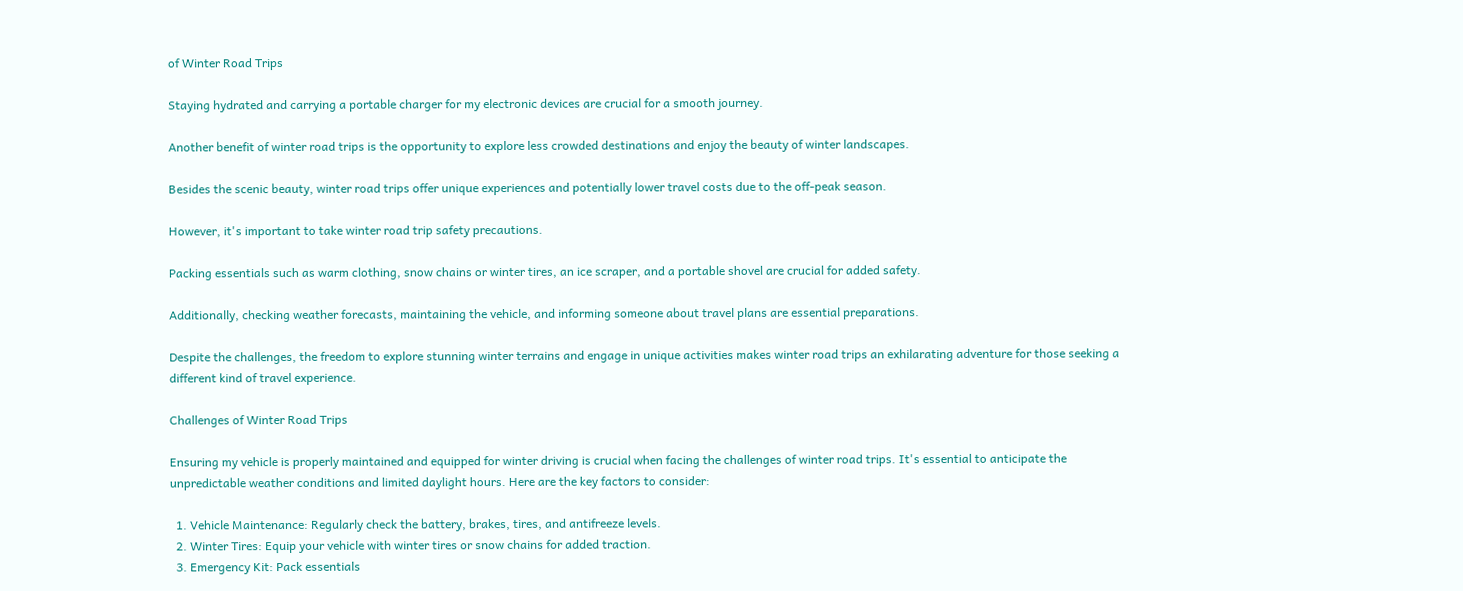of Winter Road Trips

Staying hydrated and carrying a portable charger for my electronic devices are crucial for a smooth journey.

Another benefit of winter road trips is the opportunity to explore less crowded destinations and enjoy the beauty of winter landscapes.

Besides the scenic beauty, winter road trips offer unique experiences and potentially lower travel costs due to the off-peak season.

However, it's important to take winter road trip safety precautions.

Packing essentials such as warm clothing, snow chains or winter tires, an ice scraper, and a portable shovel are crucial for added safety.

Additionally, checking weather forecasts, maintaining the vehicle, and informing someone about travel plans are essential preparations.

Despite the challenges, the freedom to explore stunning winter terrains and engage in unique activities makes winter road trips an exhilarating adventure for those seeking a different kind of travel experience.

Challenges of Winter Road Trips

Ensuring my vehicle is properly maintained and equipped for winter driving is crucial when facing the challenges of winter road trips. It's essential to anticipate the unpredictable weather conditions and limited daylight hours. Here are the key factors to consider:

  1. Vehicle Maintenance: Regularly check the battery, brakes, tires, and antifreeze levels.
  2. Winter Tires: Equip your vehicle with winter tires or snow chains for added traction.
  3. Emergency Kit: Pack essentials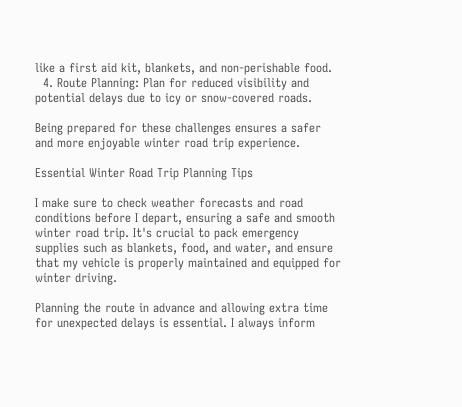like a first aid kit, blankets, and non-perishable food.
  4. Route Planning: Plan for reduced visibility and potential delays due to icy or snow-covered roads.

Being prepared for these challenges ensures a safer and more enjoyable winter road trip experience.

Essential Winter Road Trip Planning Tips

I make sure to check weather forecasts and road conditions before I depart, ensuring a safe and smooth winter road trip. It's crucial to pack emergency supplies such as blankets, food, and water, and ensure that my vehicle is properly maintained and equipped for winter driving.

Planning the route in advance and allowing extra time for unexpected delays is essential. I always inform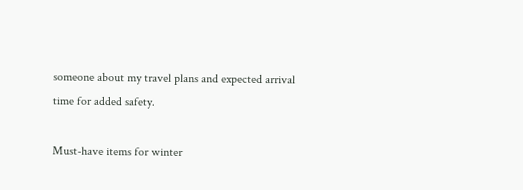someone about my travel plans and expected arrival time for added safety.

Must-have items for winter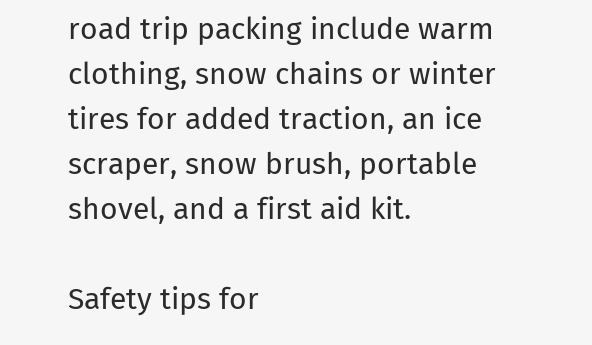road trip packing include warm clothing, snow chains or winter tires for added traction, an ice scraper, snow brush, portable shovel, and a first aid kit.

Safety tips for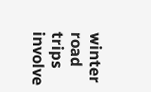winter road trips involve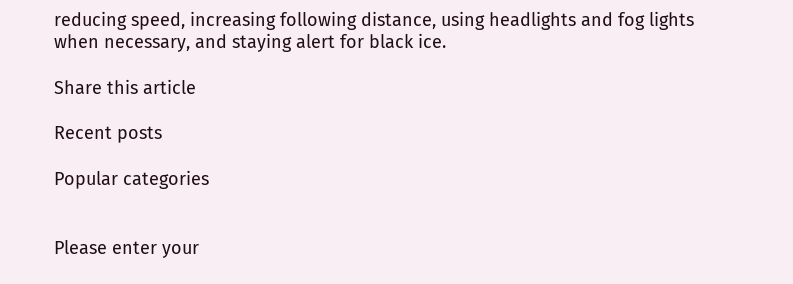reducing speed, increasing following distance, using headlights and fog lights when necessary, and staying alert for black ice.

Share this article

Recent posts

Popular categories


Please enter your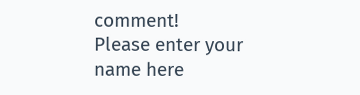comment!
Please enter your name here